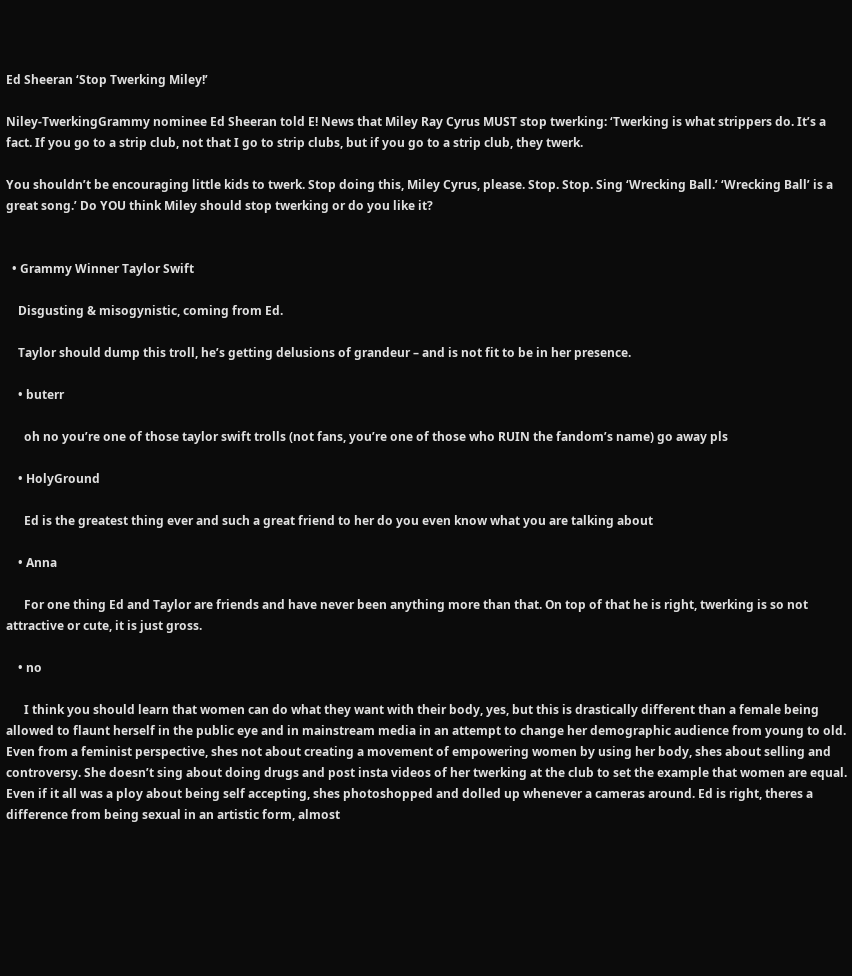Ed Sheeran ‘Stop Twerking Miley!’

Niley-TwerkingGrammy nominee Ed Sheeran told E! News that Miley Ray Cyrus MUST stop twerking: ‘Twerking is what strippers do. It’s a fact. If you go to a strip club, not that I go to strip clubs, but if you go to a strip club, they twerk.

You shouldn’t be encouraging little kids to twerk. Stop doing this, Miley Cyrus, please. Stop. Stop. Sing ‘Wrecking Ball.’ ‘Wrecking Ball’ is a great song.’ Do YOU think Miley should stop twerking or do you like it?


  • Grammy Winner Taylor Swift

    Disgusting & misogynistic, coming from Ed.

    Taylor should dump this troll, he’s getting delusions of grandeur – and is not fit to be in her presence.

    • buterr

      oh no you’re one of those taylor swift trolls (not fans, you’re one of those who RUIN the fandom’s name) go away pls

    • HolyGround

      Ed is the greatest thing ever and such a great friend to her do you even know what you are talking about

    • Anna

      For one thing Ed and Taylor are friends and have never been anything more than that. On top of that he is right, twerking is so not attractive or cute, it is just gross.

    • no

      I think you should learn that women can do what they want with their body, yes, but this is drastically different than a female being allowed to flaunt herself in the public eye and in mainstream media in an attempt to change her demographic audience from young to old. Even from a feminist perspective, shes not about creating a movement of empowering women by using her body, shes about selling and controversy. She doesn’t sing about doing drugs and post insta videos of her twerking at the club to set the example that women are equal. Even if it all was a ploy about being self accepting, shes photoshopped and dolled up whenever a cameras around. Ed is right, theres a difference from being sexual in an artistic form, almost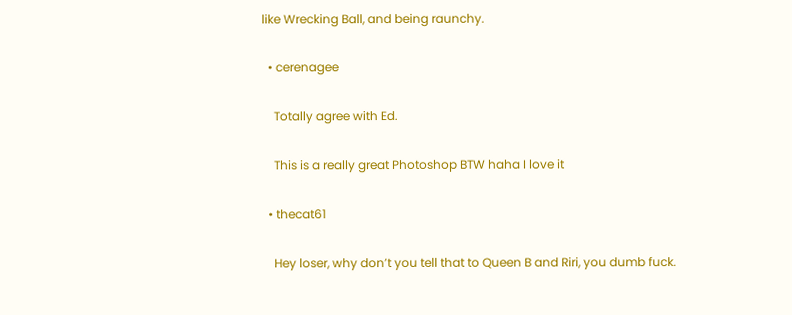like Wrecking Ball, and being raunchy.

  • cerenagee

    Totally agree with Ed.

    This is a really great Photoshop BTW haha I love it

  • thecat61

    Hey loser, why don’t you tell that to Queen B and Riri, you dumb fuck.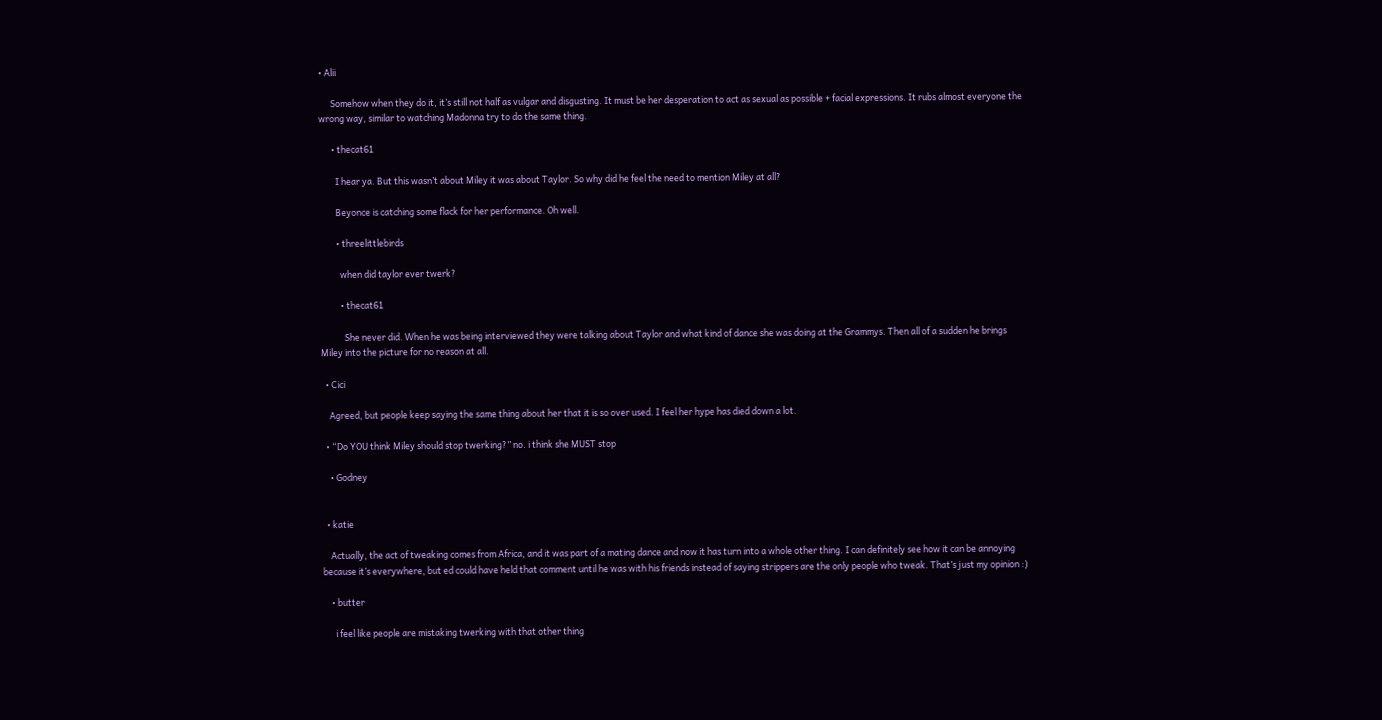• Alii

      Somehow when they do it, it’s still not half as vulgar and disgusting. It must be her desperation to act as sexual as possible + facial expressions. It rubs almost everyone the wrong way, similar to watching Madonna try to do the same thing.

      • thecat61

        I hear ya. But this wasn’t about Miley it was about Taylor. So why did he feel the need to mention Miley at all?

        Beyonce is catching some flack for her performance. Oh well.

        • threelittlebirds

          when did taylor ever twerk?

          • thecat61

            She never did. When he was being interviewed they were talking about Taylor and what kind of dance she was doing at the Grammys. Then all of a sudden he brings Miley into the picture for no reason at all.

  • Cici

    Agreed, but people keep saying the same thing about her that it is so over used. I feel her hype has died down a lot.

  • “Do YOU think Miley should stop twerking?” no. i think she MUST stop

    • Godney


  • katie

    Actually, the act of tweaking comes from Africa, and it was part of a mating dance and now it has turn into a whole other thing. I can definitely see how it can be annoying because it’s everywhere, but ed could have held that comment until he was with his friends instead of saying strippers are the only people who tweak. That’s just my opinion :)

    • butter

      i feel like people are mistaking twerking with that other thing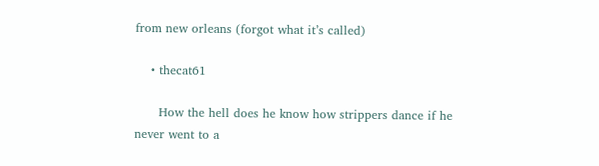from new orleans (forgot what it’s called)

    • thecat61

      How the hell does he know how strippers dance if he never went to a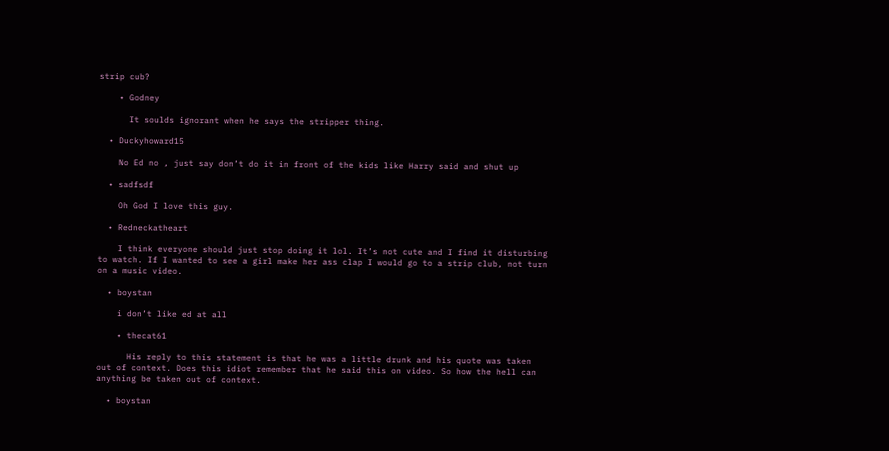strip cub?

    • Godney

      It soulds ignorant when he says the stripper thing.

  • Duckyhoward15

    No Ed no , just say don’t do it in front of the kids like Harry said and shut up

  • sadfsdf

    Oh God I love this guy.

  • Redneckatheart

    I think everyone should just stop doing it lol. It’s not cute and I find it disturbing to watch. If I wanted to see a girl make her ass clap I would go to a strip club, not turn on a music video.

  • boystan

    i don’t like ed at all

    • thecat61

      His reply to this statement is that he was a little drunk and his quote was taken out of context. Does this idiot remember that he said this on video. So how the hell can anything be taken out of context.

  • boystan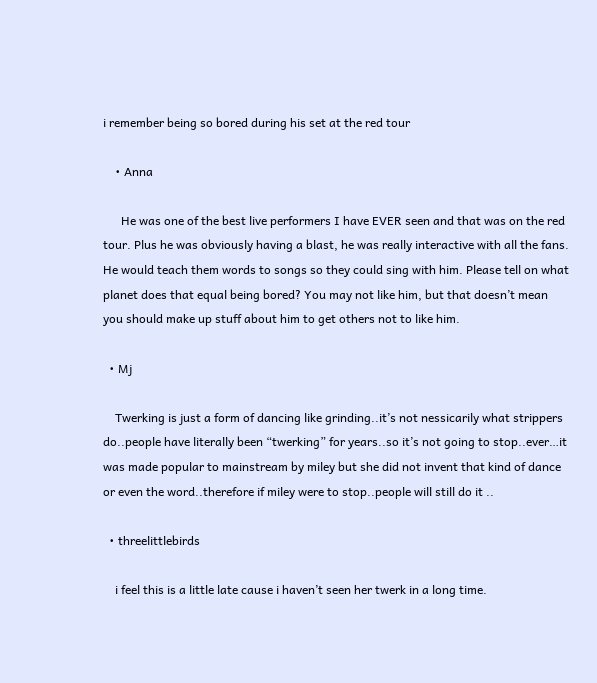i remember being so bored during his set at the red tour

    • Anna

      He was one of the best live performers I have EVER seen and that was on the red tour. Plus he was obviously having a blast, he was really interactive with all the fans. He would teach them words to songs so they could sing with him. Please tell on what planet does that equal being bored? You may not like him, but that doesn’t mean you should make up stuff about him to get others not to like him.

  • Mj

    Twerking is just a form of dancing like grinding..it’s not nessicarily what strippers do..people have literally been “twerking” for years..so it’s not going to stop..ever…it was made popular to mainstream by miley but she did not invent that kind of dance or even the word..therefore if miley were to stop..people will still do it ..

  • threelittlebirds

    i feel this is a little late cause i haven’t seen her twerk in a long time.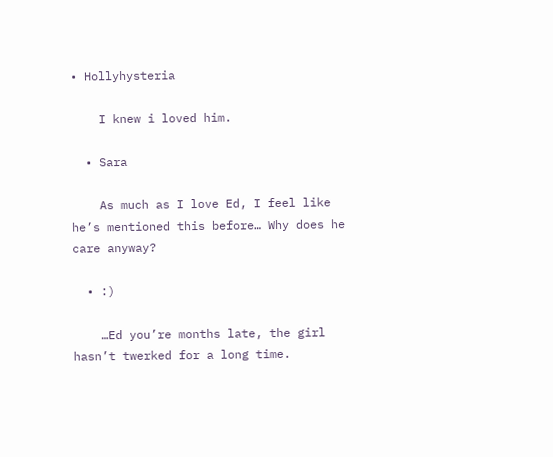• Hollyhysteria

    I knew i loved him.

  • Sara

    As much as I love Ed, I feel like he’s mentioned this before… Why does he care anyway?

  • :)

    …Ed you’re months late, the girl hasn’t twerked for a long time.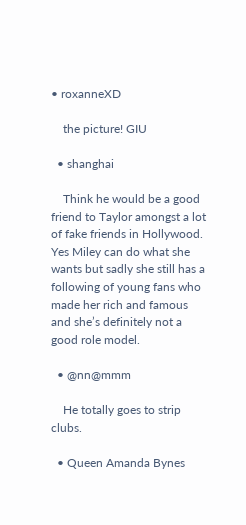• roxanneXD

    the picture! GIU

  • shanghai

    Think he would be a good friend to Taylor amongst a lot of fake friends in Hollywood. Yes Miley can do what she wants but sadly she still has a following of young fans who made her rich and famous and she’s definitely not a good role model.

  • @nn@mmm

    He totally goes to strip clubs.

  • Queen Amanda Bynes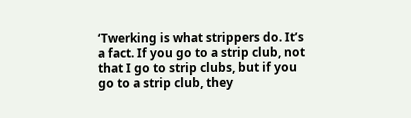‘Twerking is what strippers do. It’s a fact. If you go to a strip club, not that I go to strip clubs, but if you go to a strip club, they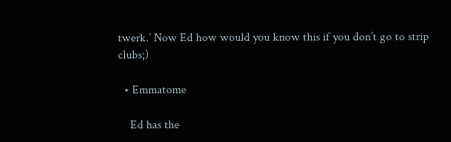twerk.’ Now Ed how would you know this if you don’t go to strip clubs;)

  • Emmatome

    Ed has the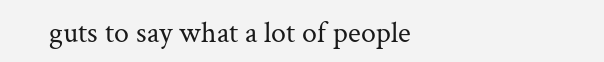guts to say what a lot of people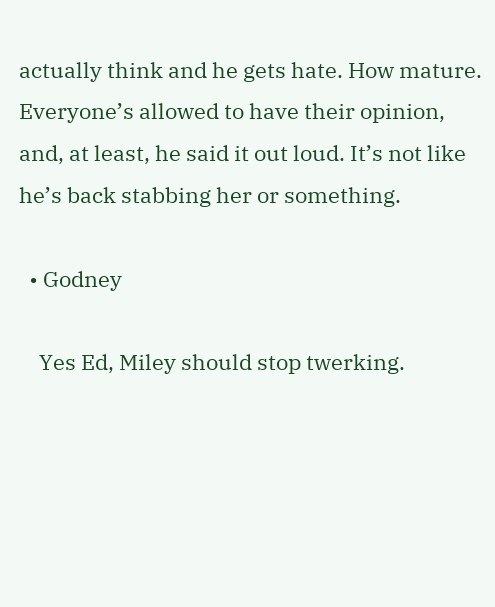actually think and he gets hate. How mature. Everyone’s allowed to have their opinion, and, at least, he said it out loud. It’s not like he’s back stabbing her or something.

  • Godney

    Yes Ed, Miley should stop twerking.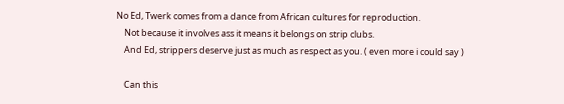No Ed, Twerk comes from a dance from African cultures for reproduction.
    Not because it involves ass it means it belongs on strip clubs.
    And Ed, strippers deserve just as much as respect as you. ( even more i could say )

    Can this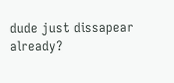dude just dissapear already?